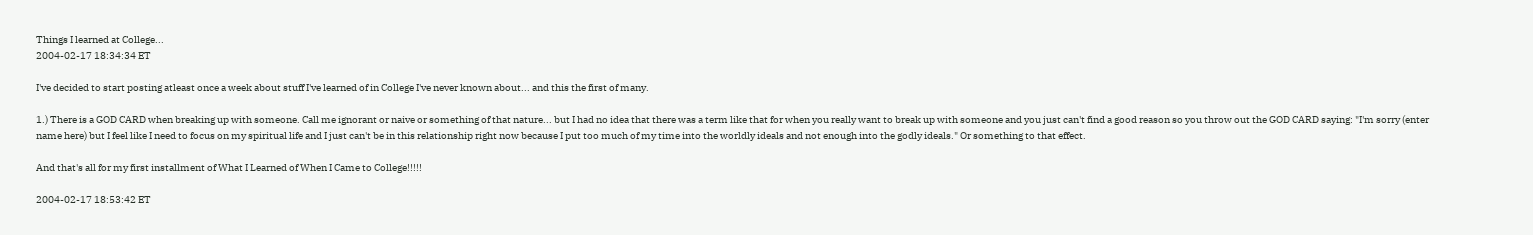Things I learned at College...
2004-02-17 18:34:34 ET

I've decided to start posting atleast once a week about stuff I've learned of in College I've never known about... and this the first of many.

1.) There is a GOD CARD when breaking up with someone. Call me ignorant or naive or something of that nature... but I had no idea that there was a term like that for when you really want to break up with someone and you just can't find a good reason so you throw out the GOD CARD saying: "I'm sorry (enter name here) but I feel like I need to focus on my spiritual life and I just can't be in this relationship right now because I put too much of my time into the worldly ideals and not enough into the godly ideals." Or something to that effect.

And that's all for my first installment of What I Learned of When I Came to College!!!!!

2004-02-17 18:53:42 ET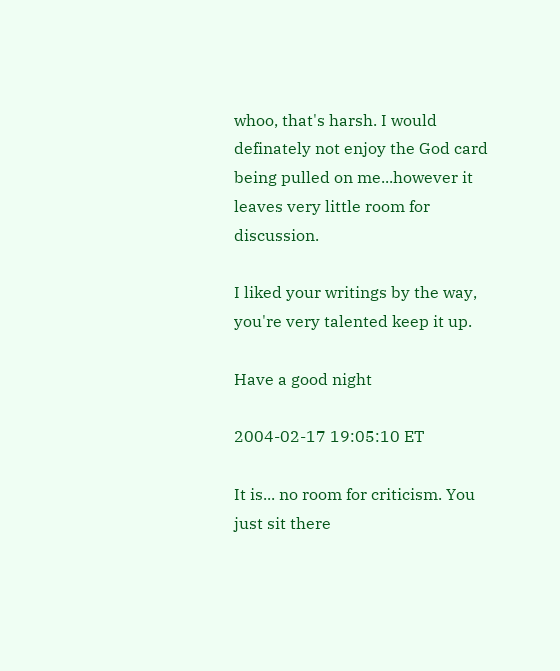whoo, that's harsh. I would definately not enjoy the God card being pulled on me...however it leaves very little room for discussion.

I liked your writings by the way, you're very talented keep it up.

Have a good night

2004-02-17 19:05:10 ET

It is... no room for criticism. You just sit there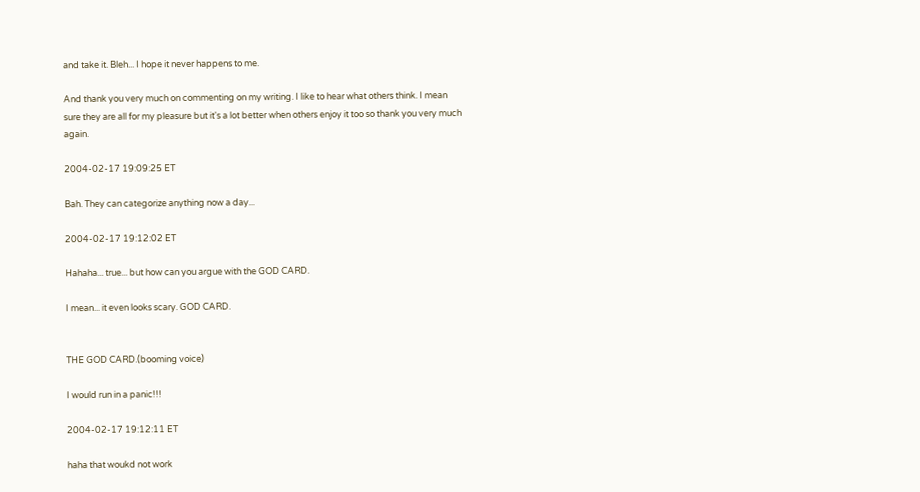and take it. Bleh... I hope it never happens to me.

And thank you very much on commenting on my writing. I like to hear what others think. I mean sure they are all for my pleasure but it's a lot better when others enjoy it too so thank you very much again.

2004-02-17 19:09:25 ET

Bah. They can categorize anything now a day...

2004-02-17 19:12:02 ET

Hahaha... true... but how can you argue with the GOD CARD.

I mean... it even looks scary. GOD CARD.


THE GOD CARD.(booming voice)

I would run in a panic!!!

2004-02-17 19:12:11 ET

haha that woukd not work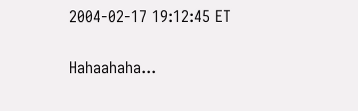2004-02-17 19:12:45 ET

Hahaahaha...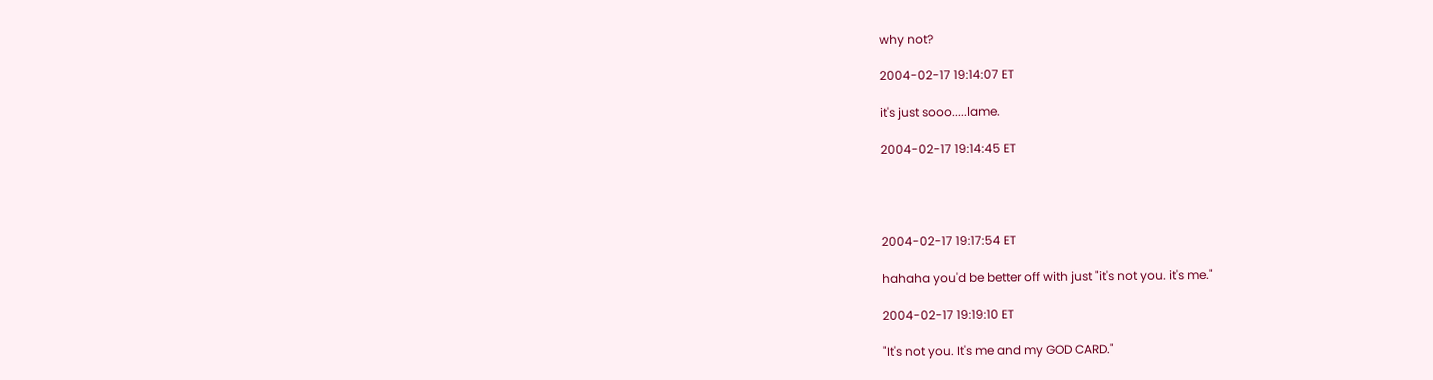why not?

2004-02-17 19:14:07 ET

it's just sooo.....lame.

2004-02-17 19:14:45 ET




2004-02-17 19:17:54 ET

hahaha you'd be better off with just "it's not you. it's me."

2004-02-17 19:19:10 ET

"It's not you. It's me and my GOD CARD."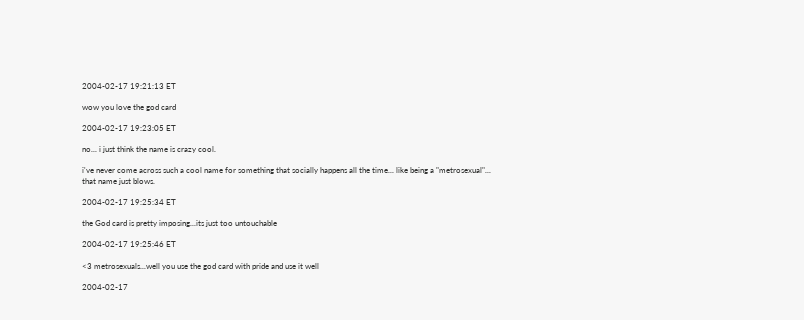2004-02-17 19:21:13 ET

wow you love the god card

2004-02-17 19:23:05 ET

no... i just think the name is crazy cool.

i've never come across such a cool name for something that socially happens all the time... like being a "metrosexual"... that name just blows.

2004-02-17 19:25:34 ET

the God card is pretty imposing...its just too untouchable

2004-02-17 19:25:46 ET

<3 metrosexuals...well you use the god card with pride and use it well

2004-02-17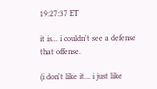19:27:37 ET

it is... i couldn't see a defense that offense.

(i don't like it... i just like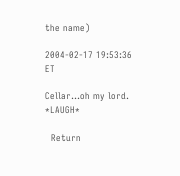the name)

2004-02-17 19:53:36 ET

Cellar...oh my lord. *LAUGH*

  Return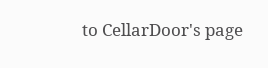to CellarDoor's page